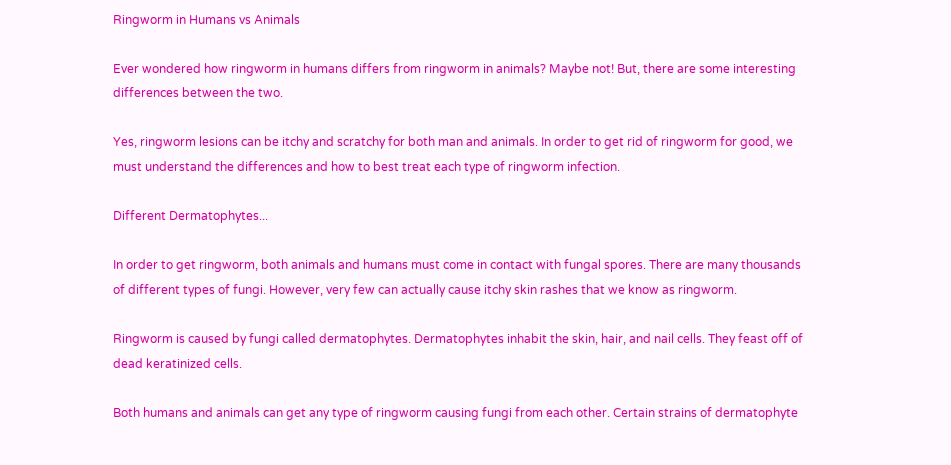Ringworm in Humans vs Animals

Ever wondered how ringworm in humans differs from ringworm in animals? Maybe not! But, there are some interesting differences between the two.

Yes, ringworm lesions can be itchy and scratchy for both man and animals. In order to get rid of ringworm for good, we must understand the differences and how to best treat each type of ringworm infection.

Different Dermatophytes...

In order to get ringworm, both animals and humans must come in contact with fungal spores. There are many thousands of different types of fungi. However, very few can actually cause itchy skin rashes that we know as ringworm.

Ringworm is caused by fungi called dermatophytes. Dermatophytes inhabit the skin, hair, and nail cells. They feast off of dead keratinized cells.

Both humans and animals can get any type of ringworm causing fungi from each other. Certain strains of dermatophyte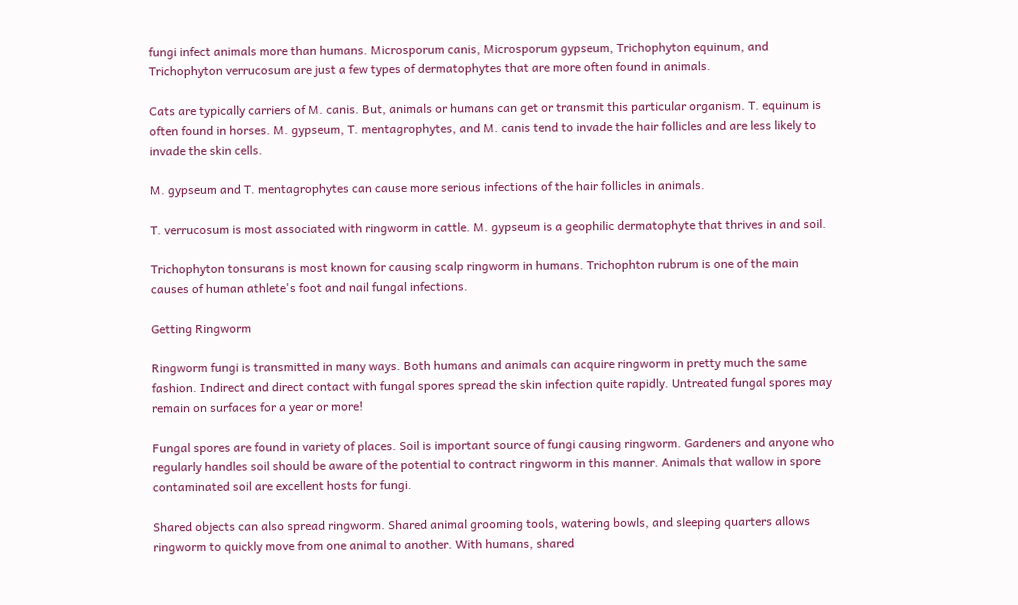fungi infect animals more than humans. Microsporum canis, Microsporum gypseum, Trichophyton equinum, and Trichophyton verrucosum are just a few types of dermatophytes that are more often found in animals.

Cats are typically carriers of M. canis. But, animals or humans can get or transmit this particular organism. T. equinum is often found in horses. M. gypseum, T. mentagrophytes, and M. canis tend to invade the hair follicles and are less likely to invade the skin cells.

M. gypseum and T. mentagrophytes can cause more serious infections of the hair follicles in animals.

T. verrucosum is most associated with ringworm in cattle. M. gypseum is a geophilic dermatophyte that thrives in and soil.

Trichophyton tonsurans is most known for causing scalp ringworm in humans. Trichophton rubrum is one of the main causes of human athlete's foot and nail fungal infections.

Getting Ringworm

Ringworm fungi is transmitted in many ways. Both humans and animals can acquire ringworm in pretty much the same fashion. Indirect and direct contact with fungal spores spread the skin infection quite rapidly. Untreated fungal spores may remain on surfaces for a year or more!

Fungal spores are found in variety of places. Soil is important source of fungi causing ringworm. Gardeners and anyone who regularly handles soil should be aware of the potential to contract ringworm in this manner. Animals that wallow in spore contaminated soil are excellent hosts for fungi.

Shared objects can also spread ringworm. Shared animal grooming tools, watering bowls, and sleeping quarters allows ringworm to quickly move from one animal to another. With humans, shared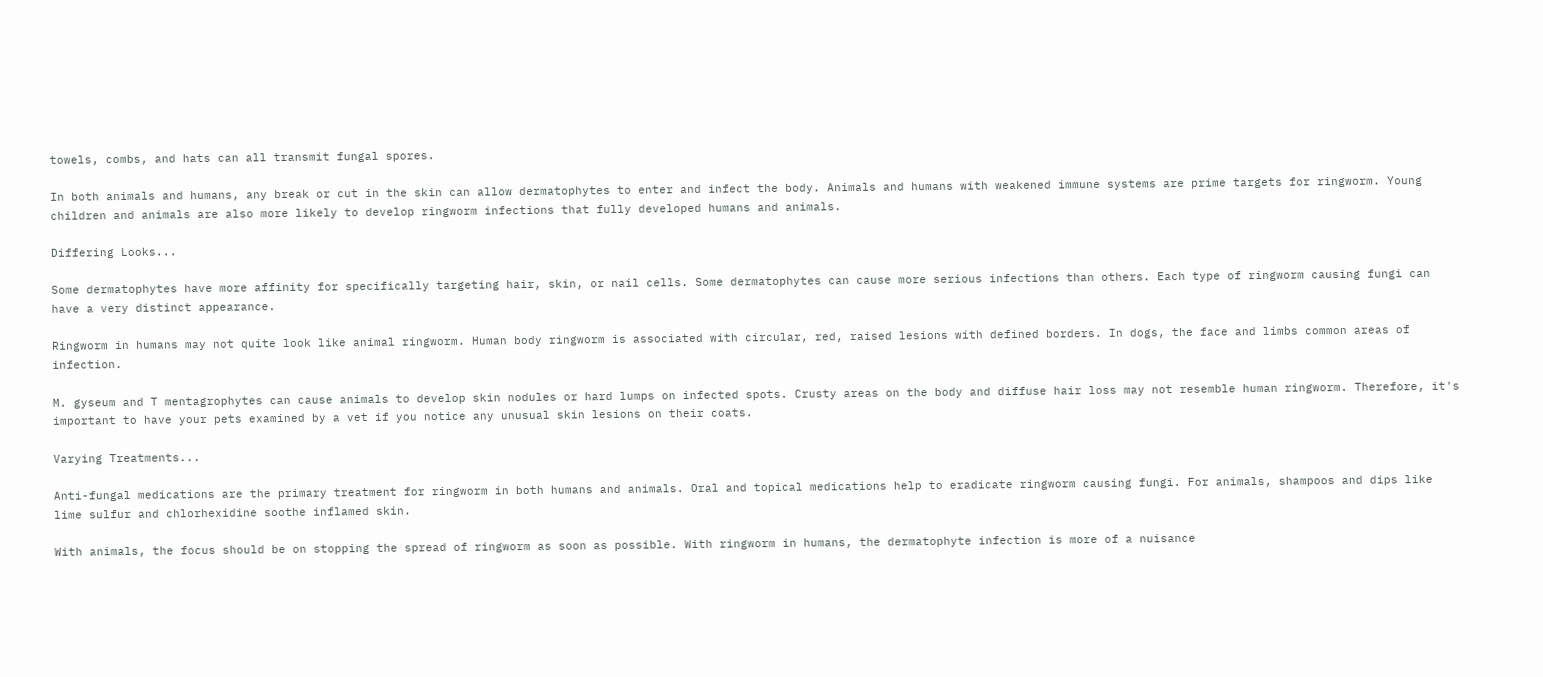towels, combs, and hats can all transmit fungal spores.

In both animals and humans, any break or cut in the skin can allow dermatophytes to enter and infect the body. Animals and humans with weakened immune systems are prime targets for ringworm. Young children and animals are also more likely to develop ringworm infections that fully developed humans and animals.

Differing Looks...

Some dermatophytes have more affinity for specifically targeting hair, skin, or nail cells. Some dermatophytes can cause more serious infections than others. Each type of ringworm causing fungi can have a very distinct appearance.

Ringworm in humans may not quite look like animal ringworm. Human body ringworm is associated with circular, red, raised lesions with defined borders. In dogs, the face and limbs common areas of infection.

M. gyseum and T mentagrophytes can cause animals to develop skin nodules or hard lumps on infected spots. Crusty areas on the body and diffuse hair loss may not resemble human ringworm. Therefore, it's important to have your pets examined by a vet if you notice any unusual skin lesions on their coats.

Varying Treatments...

Anti-fungal medications are the primary treatment for ringworm in both humans and animals. Oral and topical medications help to eradicate ringworm causing fungi. For animals, shampoos and dips like lime sulfur and chlorhexidine soothe inflamed skin.

With animals, the focus should be on stopping the spread of ringworm as soon as possible. With ringworm in humans, the dermatophyte infection is more of a nuisance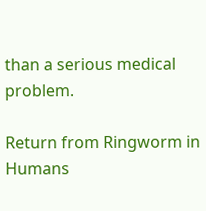than a serious medical problem.

Return from Ringworm in Humans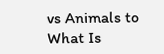vs Animals to
What Is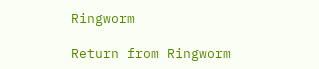Ringworm

Return from Ringworm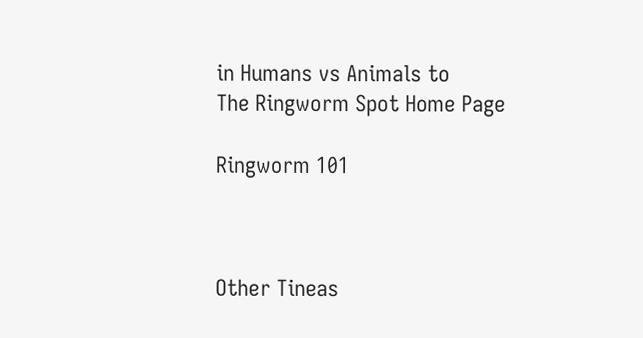in Humans vs Animals to
The Ringworm Spot Home Page

Ringworm 101



Other Tineas